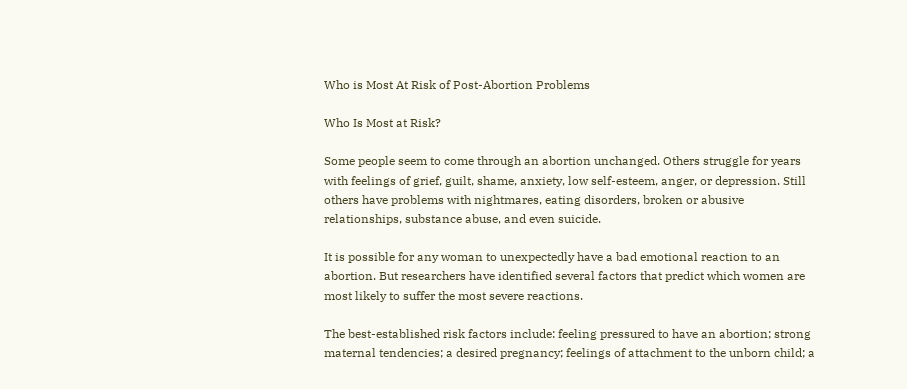Who is Most At Risk of Post-Abortion Problems

Who Is Most at Risk?

Some people seem to come through an abortion unchanged. Others struggle for years with feelings of grief, guilt, shame, anxiety, low self-esteem, anger, or depression. Still others have problems with nightmares, eating disorders, broken or abusive relationships, substance abuse, and even suicide.

It is possible for any woman to unexpectedly have a bad emotional reaction to an abortion. But researchers have identified several factors that predict which women are most likely to suffer the most severe reactions.

The best-established risk factors include: feeling pressured to have an abortion; strong maternal tendencies; a desired pregnancy; feelings of attachment to the unborn child; a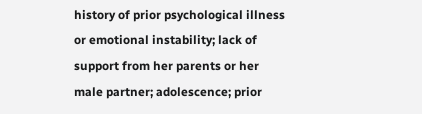history of prior psychological illness or emotional instability; lack of support from her parents or her male partner; adolescence; prior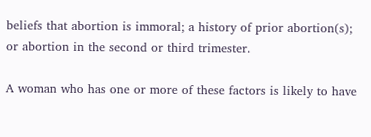beliefs that abortion is immoral; a history of prior abortion(s); or abortion in the second or third trimester.

A woman who has one or more of these factors is likely to have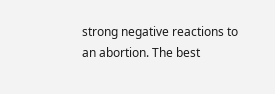strong negative reactions to an abortion. The best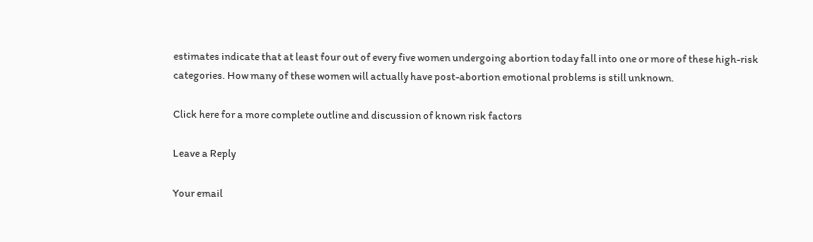estimates indicate that at least four out of every five women undergoing abortion today fall into one or more of these high-risk categories. How many of these women will actually have post-abortion emotional problems is still unknown.

Click here for a more complete outline and discussion of known risk factors

Leave a Reply

Your email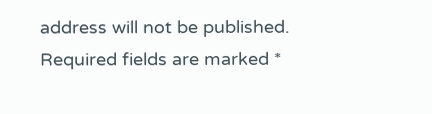address will not be published. Required fields are marked *